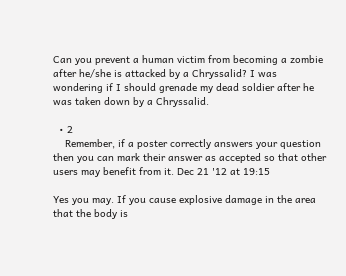Can you prevent a human victim from becoming a zombie after he/she is attacked by a Chryssalid? I was wondering if I should grenade my dead soldier after he was taken down by a Chryssalid.

  • 2
    Remember, if a poster correctly answers your question then you can mark their answer as accepted so that other users may benefit from it. Dec 21 '12 at 19:15

Yes you may. If you cause explosive damage in the area that the body is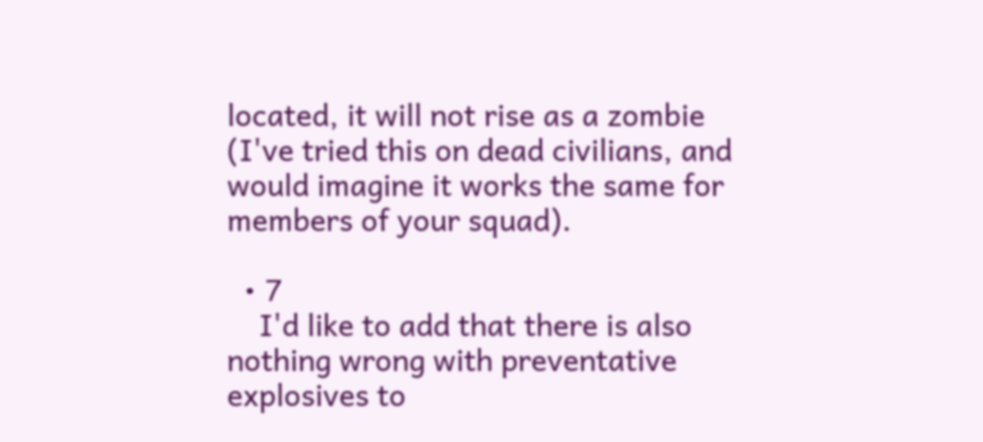located, it will not rise as a zombie (I've tried this on dead civilians, and would imagine it works the same for members of your squad).

  • 7
    I'd like to add that there is also nothing wrong with preventative explosives to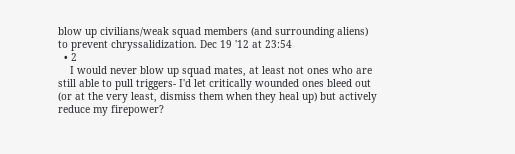blow up civilians/weak squad members (and surrounding aliens) to prevent chryssalidization. Dec 19 '12 at 23:54
  • 2
    I would never blow up squad mates, at least not ones who are still able to pull triggers- I'd let critically wounded ones bleed out (or at the very least, dismiss them when they heal up) but actively reduce my firepower?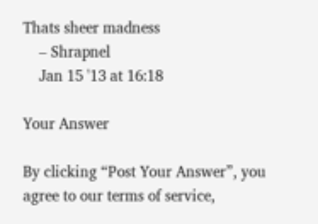Thats sheer madness
    – Shrapnel
    Jan 15 '13 at 16:18

Your Answer

By clicking “Post Your Answer”, you agree to our terms of service,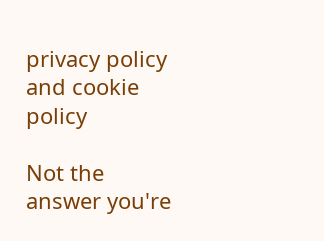privacy policy and cookie policy

Not the answer you're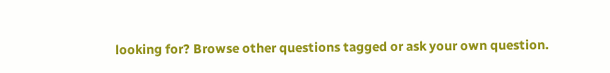looking for? Browse other questions tagged or ask your own question.